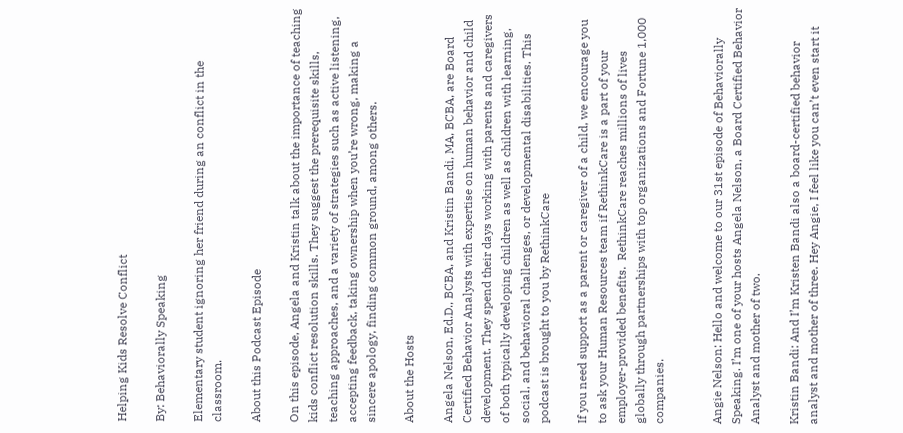Helping Kids Resolve Conflict

By: Behaviorally Speaking

Elementary student ignoring her friend during an conflict in the classroom.

About this Podcast Episode

On this episode, Angela and Kristin talk about the importance of teaching kids conflict resolution skills. They suggest the prerequisite skills, teaching approaches, and a variety of strategies such as active listening, accepting feedback, taking ownership when you’re wrong, making a sincere apology, finding common ground, among others.

About the Hosts

Angela Nelson, Ed.D., BCBA, and Kristin Bandi, MA, BCBA, are Board Certified Behavior Analysts with expertise on human behavior and child development. They spend their days working with parents and caregivers of both typically developing children as well as children with learning, social, and behavioral challenges, or developmental disabilities. This podcast is brought to you by RethinkCare

If you need support as a parent or caregiver of a child, we encourage you to ask your Human Resources team if RethinkCare is a part of your employer-provided benefits.  RethinkCare reaches millions of lives globally through partnerships with top organizations and Fortune 1,000 companies.


Angie Nelson: Hello and welcome to our 31st episode of Behaviorally Speaking. I’m one of your hosts Angela Nelson, a Board Certified Behavior Analyst and mother of two.

Kristin Bandi: And I’m Kristen Bandi also a board-certified behavior analyst and mother of three. Hey Angie, I feel like you can’t even start it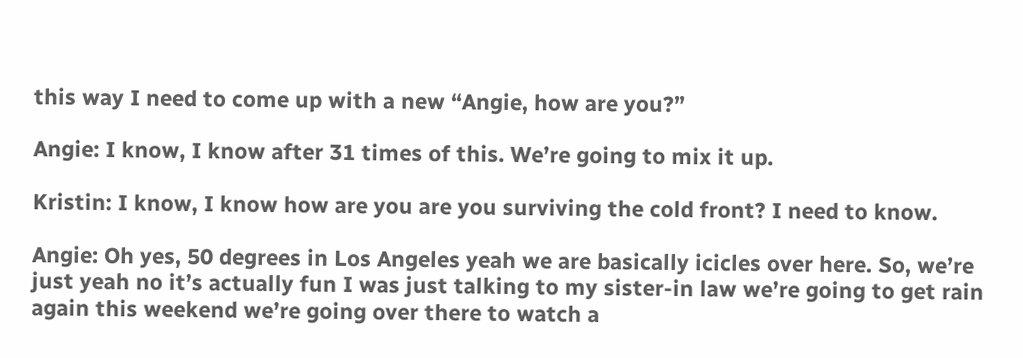this way I need to come up with a new “Angie, how are you?”

Angie: I know, I know after 31 times of this. We’re going to mix it up.

Kristin: I know, I know how are you are you surviving the cold front? I need to know.

Angie: Oh yes, 50 degrees in Los Angeles yeah we are basically icicles over here. So, we’re just yeah no it’s actually fun I was just talking to my sister-in law we’re going to get rain again this weekend we’re going over there to watch a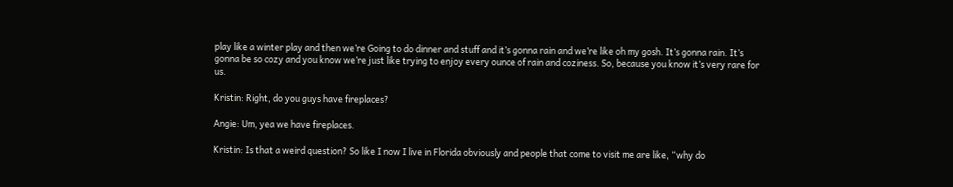play like a winter play and then we’re Going to do dinner and stuff and it’s gonna rain and we’re like oh my gosh. It’s gonna rain. It’s gonna be so cozy and you know we’re just like trying to enjoy every ounce of rain and coziness. So, because you know it’s very rare for us.

Kristin: Right, do you guys have fireplaces?

Angie: Um, yea we have fireplaces.

Kristin: Is that a weird question? So like I now I live in Florida obviously and people that come to visit me are like, “why do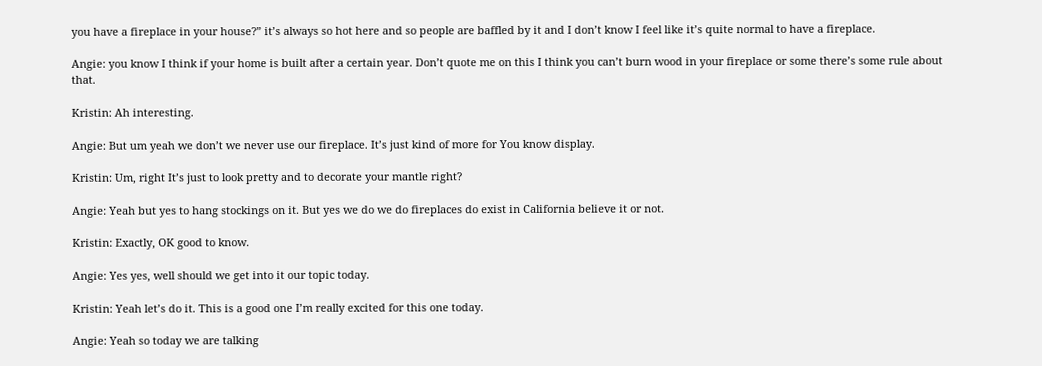you have a fireplace in your house?” it’s always so hot here and so people are baffled by it and I don’t know I feel like it’s quite normal to have a fireplace.

Angie: you know I think if your home is built after a certain year. Don’t quote me on this I think you can’t burn wood in your fireplace or some there’s some rule about that.

Kristin: Ah interesting.

Angie: But um yeah we don’t we never use our fireplace. It’s just kind of more for You know display.

Kristin: Um, right It’s just to look pretty and to decorate your mantle right?

Angie: Yeah but yes to hang stockings on it. But yes we do we do fireplaces do exist in California believe it or not.

Kristin: Exactly, OK good to know.

Angie: Yes yes, well should we get into it our topic today.

Kristin: Yeah let’s do it. This is a good one I’m really excited for this one today.

Angie: Yeah so today we are talking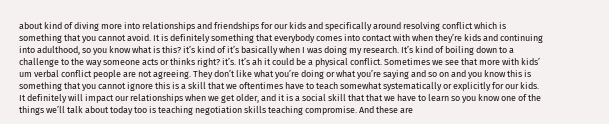about kind of diving more into relationships and friendships for our kids and specifically around resolving conflict which is something that you cannot avoid. It is definitely something that everybody comes into contact with when they’re kids and continuing into adulthood, so you know what is this? it’s kind of it’s basically when I was doing my research. It’s kind of boiling down to a challenge to the way someone acts or thinks right? it’s. It’s ah it could be a physical conflict. Sometimes we see that more with kids’ um verbal conflict people are not agreeing. They don’t like what you’re doing or what you’re saying and so on and you know this is something that you cannot ignore this is a skill that we oftentimes have to teach somewhat systematically or explicitly for our kids. It definitely will impact our relationships when we get older, and it is a social skill that that we have to learn so you know one of the things we’ll talk about today too is teaching negotiation skills teaching compromise. And these are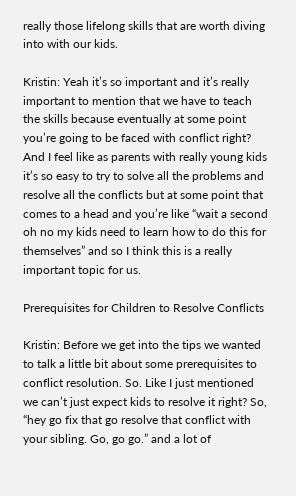really those lifelong skills that are worth diving into with our kids.

Kristin: Yeah it’s so important and it’s really important to mention that we have to teach the skills because eventually at some point you’re going to be faced with conflict right? And I feel like as parents with really young kids it’s so easy to try to solve all the problems and resolve all the conflicts but at some point that comes to a head and you’re like “wait a second oh no my kids need to learn how to do this for themselves” and so I think this is a really important topic for us.

Prerequisites for Children to Resolve Conflicts

Kristin: Before we get into the tips we wanted to talk a little bit about some prerequisites to conflict resolution. So. Like I just mentioned we can’t just expect kids to resolve it right? So, “hey go fix that go resolve that conflict with your sibling. Go, go go.” and a lot of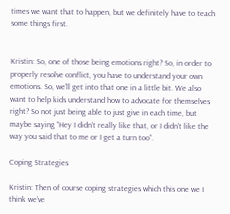times we want that to happen, but we definitely have to teach some things first.


Kristin: So, one of those being emotions right? So, in order to properly resolve conflict, you have to understand your own emotions. So, we’ll get into that one in a little bit. We also want to help kids understand how to advocate for themselves right? So not just being able to just give in each time, but maybe saying “Hey I didn’t really like that, or I didn’t like the way you said that to me or I get a turn too”.

Coping Strategies

Kristin: Then of course coping strategies which this one we I think we’ve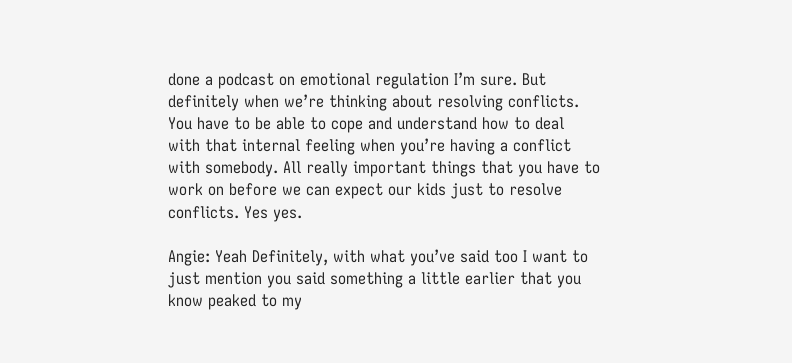done a podcast on emotional regulation I’m sure. But definitely when we’re thinking about resolving conflicts. You have to be able to cope and understand how to deal with that internal feeling when you’re having a conflict with somebody. All really important things that you have to work on before we can expect our kids just to resolve conflicts. Yes yes.

Angie: Yeah Definitely, with what you’ve said too I want to just mention you said something a little earlier that you know peaked to my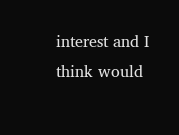interest and I think would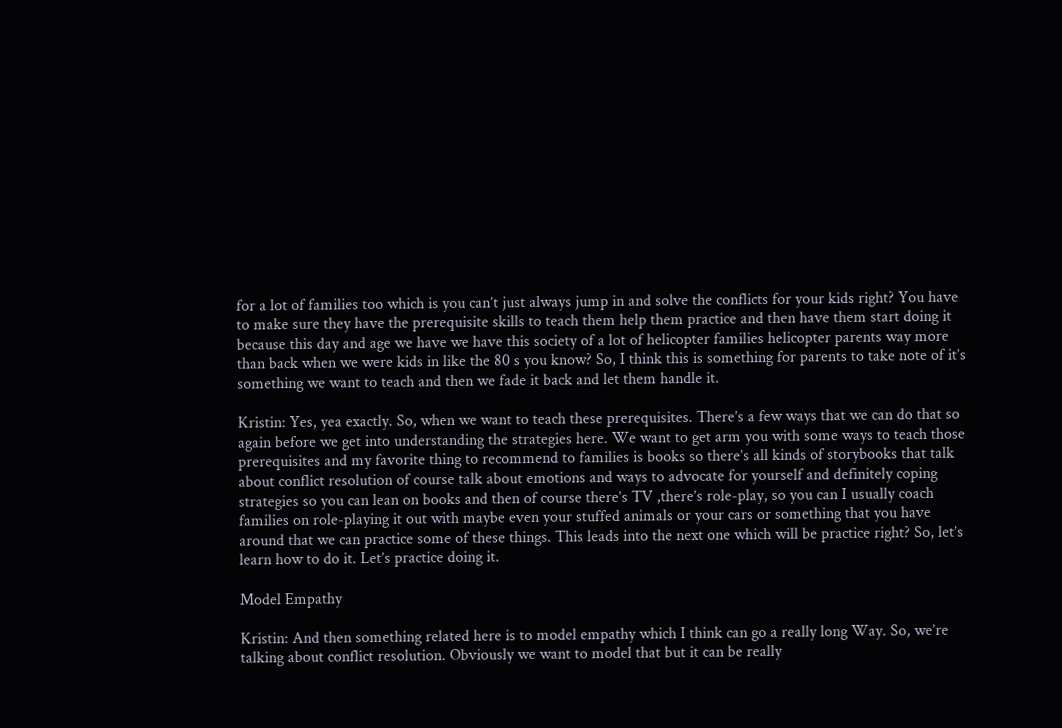for a lot of families too which is you can’t just always jump in and solve the conflicts for your kids right? You have to make sure they have the prerequisite skills to teach them help them practice and then have them start doing it because this day and age we have we have this society of a lot of helicopter families helicopter parents way more than back when we were kids in like the 80 s you know? So, I think this is something for parents to take note of it’s something we want to teach and then we fade it back and let them handle it.

Kristin: Yes, yea exactly. So, when we want to teach these prerequisites. There’s a few ways that we can do that so again before we get into understanding the strategies here. We want to get arm you with some ways to teach those prerequisites and my favorite thing to recommend to families is books so there’s all kinds of storybooks that talk about conflict resolution of course talk about emotions and ways to advocate for yourself and definitely coping strategies so you can lean on books and then of course there’s TV ,there’s role-play, so you can I usually coach families on role-playing it out with maybe even your stuffed animals or your cars or something that you have around that we can practice some of these things. This leads into the next one which will be practice right? So, let’s learn how to do it. Let’s practice doing it.

Model Empathy

Kristin: And then something related here is to model empathy which I think can go a really long Way. So, we’re talking about conflict resolution. Obviously we want to model that but it can be really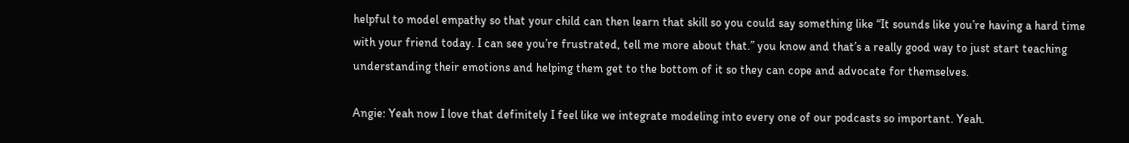helpful to model empathy so that your child can then learn that skill so you could say something like “It sounds like you’re having a hard time with your friend today. I can see you’re frustrated, tell me more about that.” you know and that’s a really good way to just start teaching understanding their emotions and helping them get to the bottom of it so they can cope and advocate for themselves.

Angie: Yeah now I love that definitely I feel like we integrate modeling into every one of our podcasts so important. Yeah.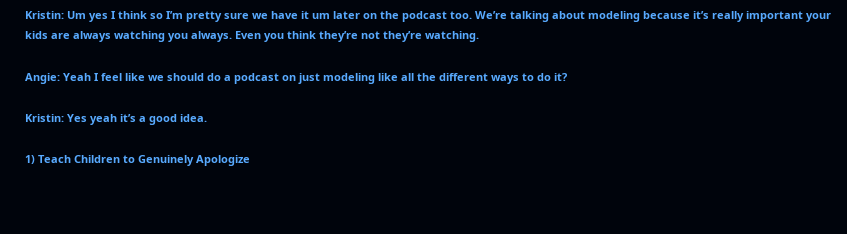Kristin: Um yes I think so I’m pretty sure we have it um later on the podcast too. We’re talking about modeling because it’s really important your kids are always watching you always. Even you think they’re not they’re watching.

Angie: Yeah I feel like we should do a podcast on just modeling like all the different ways to do it?

Kristin: Yes yeah it’s a good idea.

1) Teach Children to Genuinely Apologize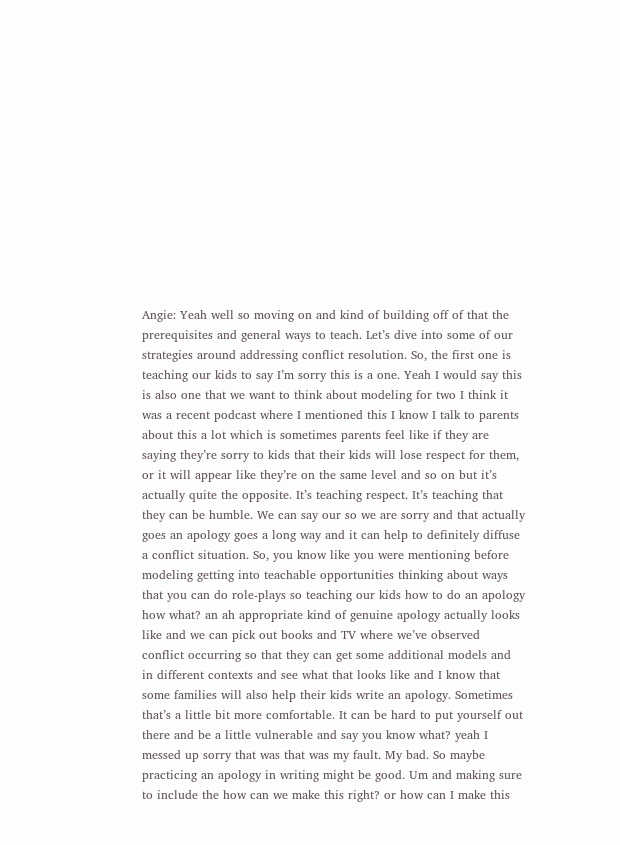Angie: Yeah well so moving on and kind of building off of that the prerequisites and general ways to teach. Let’s dive into some of our strategies around addressing conflict resolution. So, the first one is teaching our kids to say I’m sorry this is a one. Yeah I would say this is also one that we want to think about modeling for two I think it was a recent podcast where I mentioned this I know I talk to parents about this a lot which is sometimes parents feel like if they are saying they’re sorry to kids that their kids will lose respect for them, or it will appear like they’re on the same level and so on but it’s actually quite the opposite. It’s teaching respect. It’s teaching that they can be humble. We can say our so we are sorry and that actually goes an apology goes a long way and it can help to definitely diffuse a conflict situation. So, you know like you were mentioning before modeling getting into teachable opportunities thinking about ways that you can do role-plays so teaching our kids how to do an apology how what? an ah appropriate kind of genuine apology actually looks like and we can pick out books and TV where we’ve observed conflict occurring so that they can get some additional models and in different contexts and see what that looks like and I know that some families will also help their kids write an apology. Sometimes that’s a little bit more comfortable. It can be hard to put yourself out there and be a little vulnerable and say you know what? yeah I messed up sorry that was that was my fault. My bad. So maybe practicing an apology in writing might be good. Um and making sure to include the how can we make this right? or how can I make this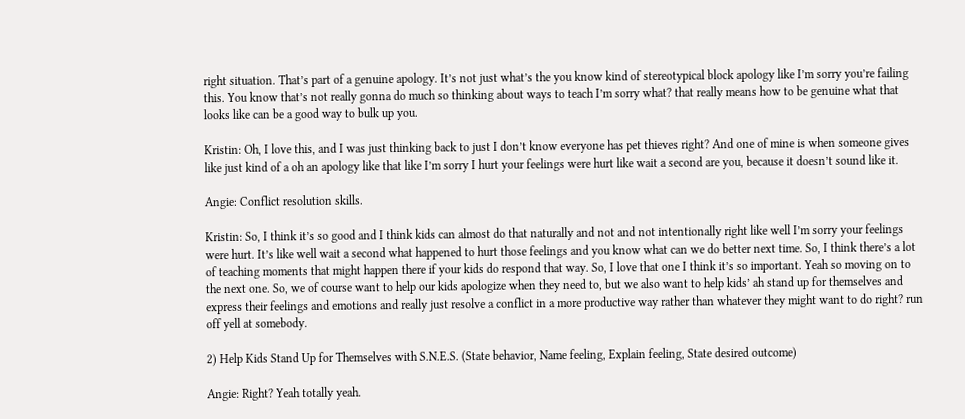right situation. That’s part of a genuine apology. It’s not just what’s the you know kind of stereotypical block apology like I’m sorry you’re failing this. You know that’s not really gonna do much so thinking about ways to teach I’m sorry what? that really means how to be genuine what that looks like can be a good way to bulk up you.

Kristin: Oh, I love this, and I was just thinking back to just I don’t know everyone has pet thieves right? And one of mine is when someone gives like just kind of a oh an apology like that like I’m sorry I hurt your feelings were hurt like wait a second are you, because it doesn’t sound like it.

Angie: Conflict resolution skills.

Kristin: So, I think it’s so good and I think kids can almost do that naturally and not and not intentionally right like well I’m sorry your feelings were hurt. It’s like well wait a second what happened to hurt those feelings and you know what can we do better next time. So, I think there’s a lot of teaching moments that might happen there if your kids do respond that way. So, I love that one I think it’s so important. Yeah so moving on to the next one. So, we of course want to help our kids apologize when they need to, but we also want to help kids’ ah stand up for themselves and express their feelings and emotions and really just resolve a conflict in a more productive way rather than whatever they might want to do right? run off yell at somebody.

2) Help Kids Stand Up for Themselves with S.N.E.S. (State behavior, Name feeling, Explain feeling, State desired outcome)

Angie: Right? Yeah totally yeah.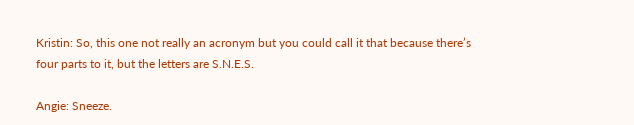Kristin: So, this one not really an acronym but you could call it that because there’s four parts to it, but the letters are S.N.E.S.

Angie: Sneeze.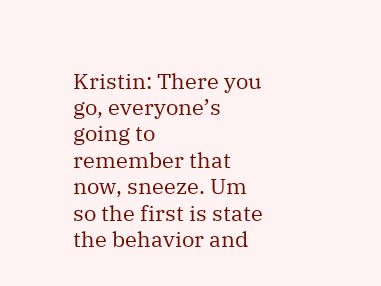Kristin: There you go, everyone’s going to remember that now, sneeze. Um so the first is state the behavior and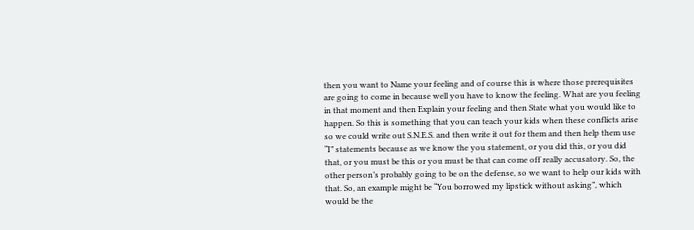then you want to Name your feeling and of course this is where those prerequisites are going to come in because well you have to know the feeling. What are you feeling in that moment and then Explain your feeling and then State what you would like to happen. So this is something that you can teach your kids when these conflicts arise so we could write out S.N.E.S. and then write it out for them and then help them use “I” statements because as we know the you statement, or you did this, or you did that, or you must be this or you must be that can come off really accusatory. So, the other person’s probably going to be on the defense, so we want to help our kids with that. So, an example might be “You borrowed my lipstick without asking”, which would be the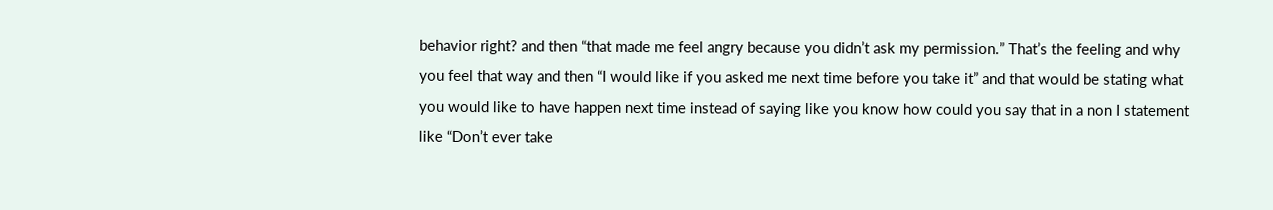behavior right? and then “that made me feel angry because you didn’t ask my permission.” That’s the feeling and why you feel that way and then “I would like if you asked me next time before you take it” and that would be stating what you would like to have happen next time instead of saying like you know how could you say that in a non I statement like “Don’t ever take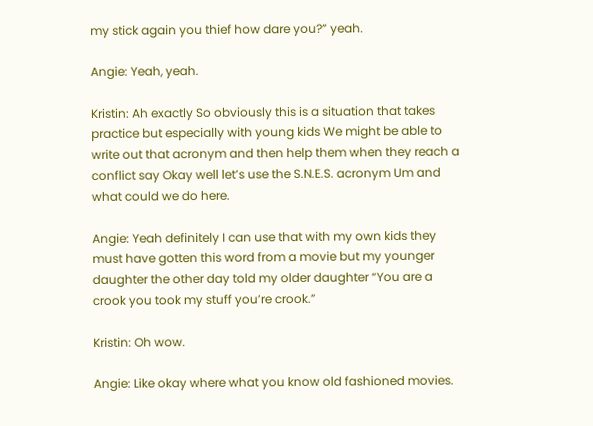my stick again you thief how dare you?” yeah.

Angie: Yeah, yeah.

Kristin: Ah exactly So obviously this is a situation that takes practice but especially with young kids We might be able to write out that acronym and then help them when they reach a conflict say Okay well let’s use the S.N.E.S. acronym Um and what could we do here.

Angie: Yeah definitely I can use that with my own kids they must have gotten this word from a movie but my younger daughter the other day told my older daughter “You are a crook you took my stuff you’re crook.”

Kristin: Oh wow.

Angie: Like okay where what you know old fashioned movies.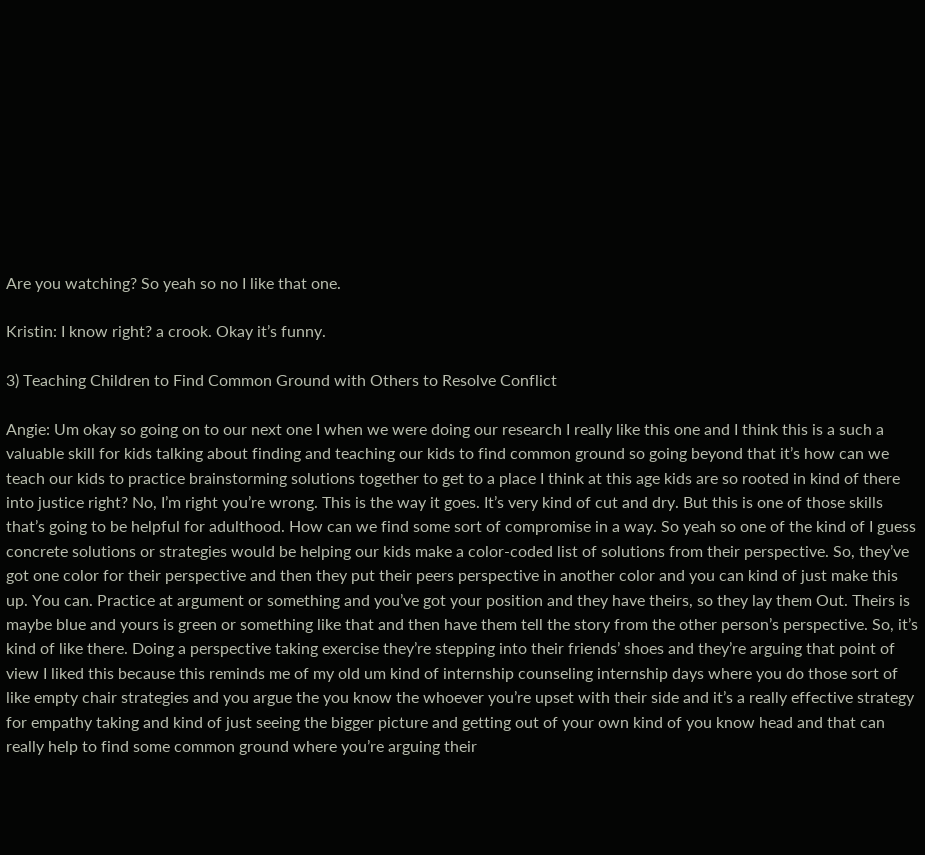Are you watching? So yeah so no I like that one.

Kristin: I know right? a crook. Okay it’s funny.

3) Teaching Children to Find Common Ground with Others to Resolve Conflict

Angie: Um okay so going on to our next one I when we were doing our research I really like this one and I think this is a such a valuable skill for kids talking about finding and teaching our kids to find common ground so going beyond that it’s how can we teach our kids to practice brainstorming solutions together to get to a place I think at this age kids are so rooted in kind of there into justice right? No, I’m right you’re wrong. This is the way it goes. It’s very kind of cut and dry. But this is one of those skills that’s going to be helpful for adulthood. How can we find some sort of compromise in a way. So yeah so one of the kind of I guess concrete solutions or strategies would be helping our kids make a color-coded list of solutions from their perspective. So, they’ve got one color for their perspective and then they put their peers perspective in another color and you can kind of just make this up. You can. Practice at argument or something and you’ve got your position and they have theirs, so they lay them Out. Theirs is maybe blue and yours is green or something like that and then have them tell the story from the other person’s perspective. So, it’s kind of like there. Doing a perspective taking exercise they’re stepping into their friends’ shoes and they’re arguing that point of view I liked this because this reminds me of my old um kind of internship counseling internship days where you do those sort of like empty chair strategies and you argue the you know the whoever you’re upset with their side and it’s a really effective strategy for empathy taking and kind of just seeing the bigger picture and getting out of your own kind of you know head and that can really help to find some common ground where you’re arguing their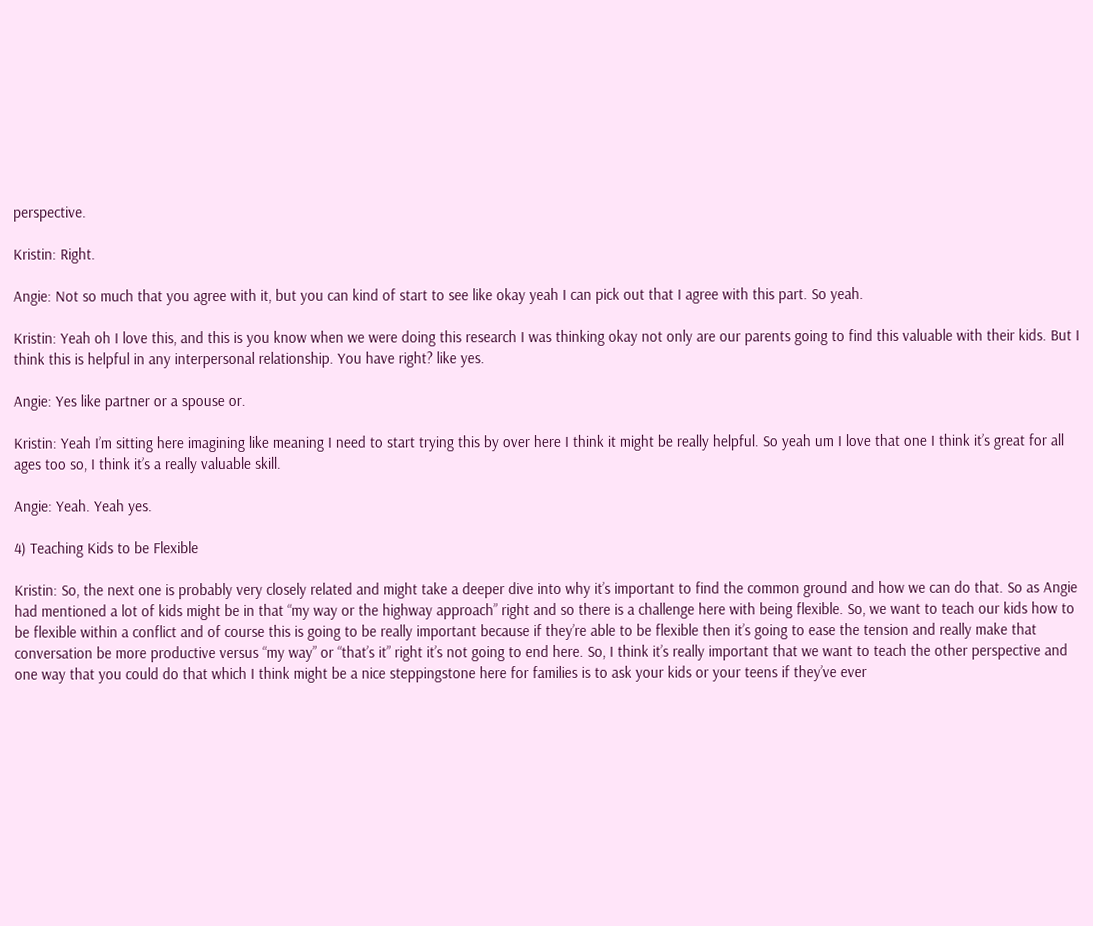perspective.

Kristin: Right.

Angie: Not so much that you agree with it, but you can kind of start to see like okay yeah I can pick out that I agree with this part. So yeah.

Kristin: Yeah oh I love this, and this is you know when we were doing this research I was thinking okay not only are our parents going to find this valuable with their kids. But I think this is helpful in any interpersonal relationship. You have right? like yes.

Angie: Yes like partner or a spouse or.

Kristin: Yeah I’m sitting here imagining like meaning I need to start trying this by over here I think it might be really helpful. So yeah um I love that one I think it’s great for all ages too so, I think it’s a really valuable skill.

Angie: Yeah. Yeah yes.

4) Teaching Kids to be Flexible

Kristin: So, the next one is probably very closely related and might take a deeper dive into why it’s important to find the common ground and how we can do that. So as Angie had mentioned a lot of kids might be in that “my way or the highway approach” right and so there is a challenge here with being flexible. So, we want to teach our kids how to be flexible within a conflict and of course this is going to be really important because if they’re able to be flexible then it’s going to ease the tension and really make that conversation be more productive versus “my way” or “that’s it” right it’s not going to end here. So, I think it’s really important that we want to teach the other perspective and one way that you could do that which I think might be a nice steppingstone here for families is to ask your kids or your teens if they’ve ever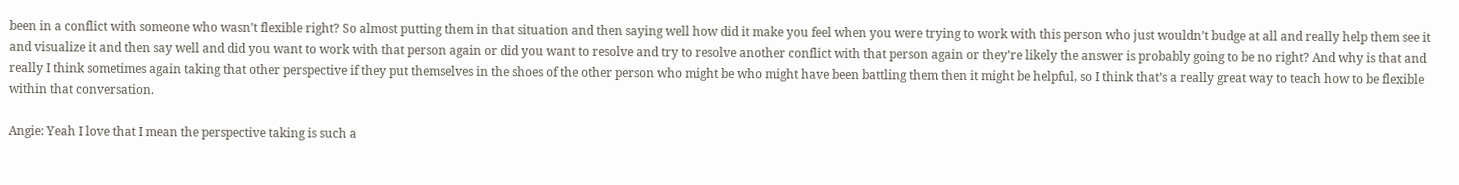been in a conflict with someone who wasn’t flexible right? So almost putting them in that situation and then saying well how did it make you feel when you were trying to work with this person who just wouldn’t budge at all and really help them see it and visualize it and then say well and did you want to work with that person again or did you want to resolve and try to resolve another conflict with that person again or they’re likely the answer is probably going to be no right? And why is that and really I think sometimes again taking that other perspective if they put themselves in the shoes of the other person who might be who might have been battling them then it might be helpful, so I think that’s a really great way to teach how to be flexible within that conversation.

Angie: Yeah I love that I mean the perspective taking is such a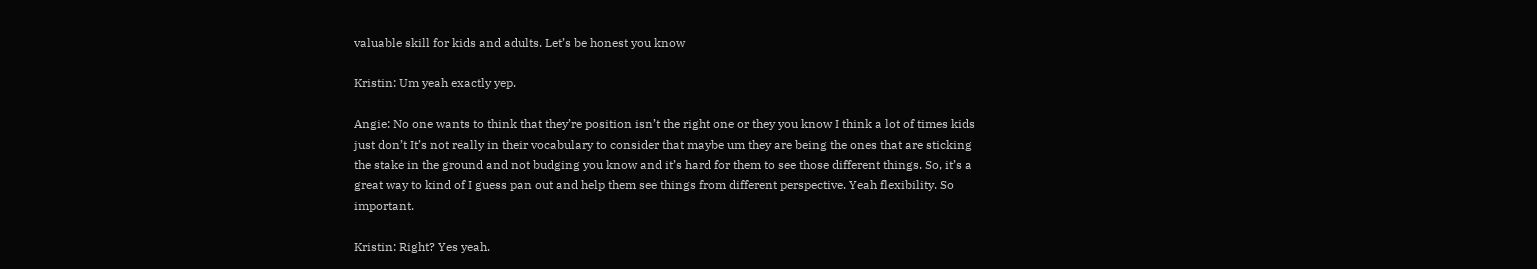valuable skill for kids and adults. Let’s be honest you know

Kristin: Um yeah exactly yep.

Angie: No one wants to think that they’re position isn’t the right one or they you know I think a lot of times kids just don’t It’s not really in their vocabulary to consider that maybe um they are being the ones that are sticking the stake in the ground and not budging you know and it’s hard for them to see those different things. So, it’s a great way to kind of I guess pan out and help them see things from different perspective. Yeah flexibility. So important.

Kristin: Right? Yes yeah.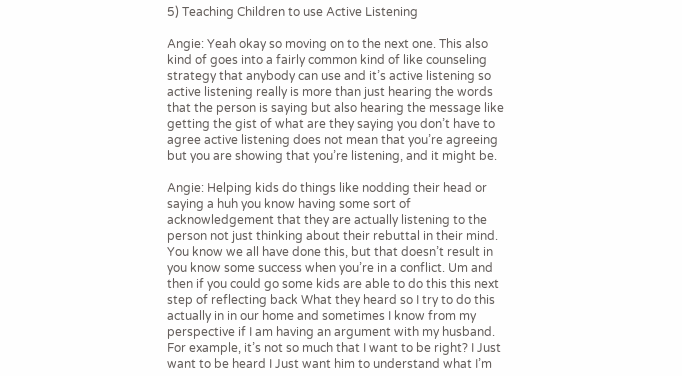5) Teaching Children to use Active Listening

Angie: Yeah okay so moving on to the next one. This also kind of goes into a fairly common kind of like counseling strategy that anybody can use and it’s active listening so active listening really is more than just hearing the words that the person is saying but also hearing the message like getting the gist of what are they saying you don’t have to agree active listening does not mean that you’re agreeing but you are showing that you’re listening, and it might be.

Angie: Helping kids do things like nodding their head or saying a huh you know having some sort of acknowledgement that they are actually listening to the person not just thinking about their rebuttal in their mind. You know we all have done this, but that doesn’t result in you know some success when you’re in a conflict. Um and then if you could go some kids are able to do this this next step of reflecting back What they heard so I try to do this actually in in our home and sometimes I know from my perspective if I am having an argument with my husband. For example, it’s not so much that I want to be right? I Just want to be heard I Just want him to understand what I’m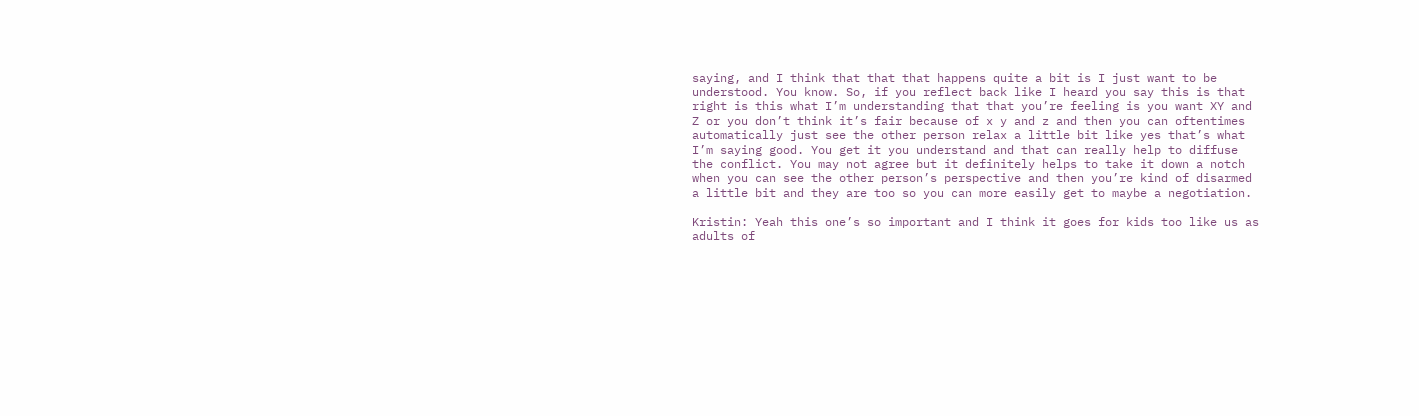saying, and I think that that that happens quite a bit is I just want to be understood. You know. So, if you reflect back like I heard you say this is that right is this what I’m understanding that that you’re feeling is you want XY and Z or you don’t think it’s fair because of x y and z and then you can oftentimes automatically just see the other person relax a little bit like yes that’s what I’m saying good. You get it you understand and that can really help to diffuse the conflict. You may not agree but it definitely helps to take it down a notch when you can see the other person’s perspective and then you’re kind of disarmed a little bit and they are too so you can more easily get to maybe a negotiation.

Kristin: Yeah this one’s so important and I think it goes for kids too like us as adults of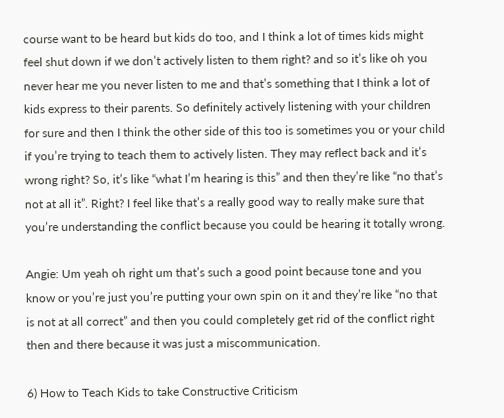course want to be heard but kids do too, and I think a lot of times kids might feel shut down if we don’t actively listen to them right? and so it’s like oh you never hear me you never listen to me and that’s something that I think a lot of kids express to their parents. So definitely actively listening with your children for sure and then I think the other side of this too is sometimes you or your child if you’re trying to teach them to actively listen. They may reflect back and it’s wrong right? So, it’s like “what I’m hearing is this” and then they’re like “no that’s not at all it”. Right? I feel like that’s a really good way to really make sure that you’re understanding the conflict because you could be hearing it totally wrong.

Angie: Um yeah oh right um that’s such a good point because tone and you know or you’re just you’re putting your own spin on it and they’re like “no that is not at all correct” and then you could completely get rid of the conflict right then and there because it was just a miscommunication.

6) How to Teach Kids to take Constructive Criticism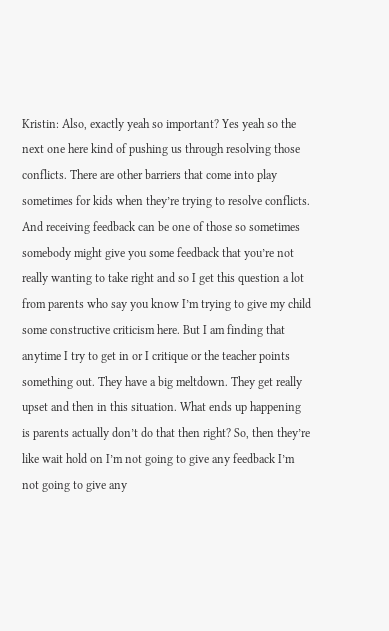Kristin: Also, exactly yeah so important? Yes yeah so the next one here kind of pushing us through resolving those conflicts. There are other barriers that come into play sometimes for kids when they’re trying to resolve conflicts. And receiving feedback can be one of those so sometimes somebody might give you some feedback that you’re not really wanting to take right and so I get this question a lot from parents who say you know I’m trying to give my child some constructive criticism here. But I am finding that anytime I try to get in or I critique or the teacher points something out. They have a big meltdown. They get really upset and then in this situation. What ends up happening is parents actually don’t do that then right? So, then they’re like wait hold on I’m not going to give any feedback I’m not going to give any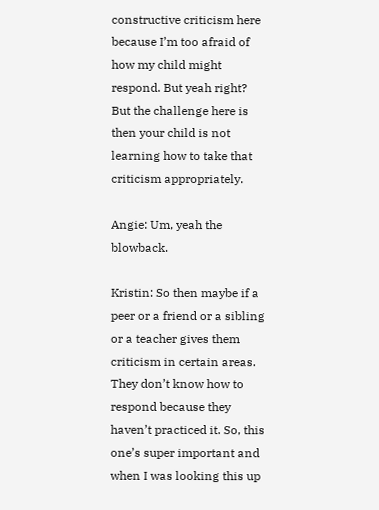constructive criticism here because I’m too afraid of how my child might respond. But yeah right? But the challenge here is then your child is not learning how to take that criticism appropriately.

Angie: Um, yeah the blowback.

Kristin: So then maybe if a peer or a friend or a sibling or a teacher gives them criticism in certain areas. They don’t know how to respond because they haven’t practiced it. So, this one’s super important and when I was looking this up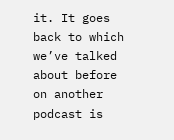it. It goes back to which we’ve talked about before on another podcast is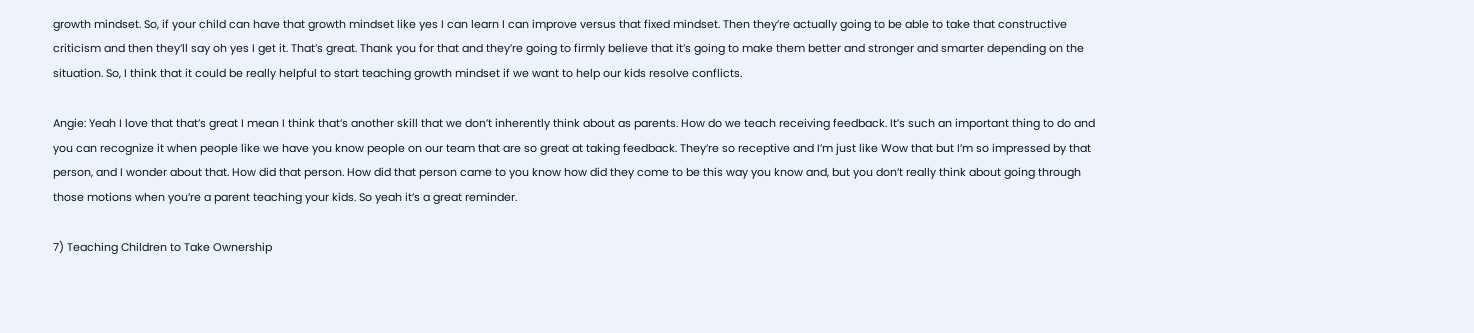growth mindset. So, if your child can have that growth mindset like yes I can learn I can improve versus that fixed mindset. Then they’re actually going to be able to take that constructive criticism and then they’ll say oh yes I get it. That’s great. Thank you for that and they’re going to firmly believe that it’s going to make them better and stronger and smarter depending on the situation. So, I think that it could be really helpful to start teaching growth mindset if we want to help our kids resolve conflicts.

Angie: Yeah I love that that’s great I mean I think that’s another skill that we don’t inherently think about as parents. How do we teach receiving feedback. It’s such an important thing to do and you can recognize it when people like we have you know people on our team that are so great at taking feedback. They’re so receptive and I’m just like Wow that but I’m so impressed by that person, and I wonder about that. How did that person. How did that person came to you know how did they come to be this way you know and, but you don’t really think about going through those motions when you’re a parent teaching your kids. So yeah it’s a great reminder.

7) Teaching Children to Take Ownership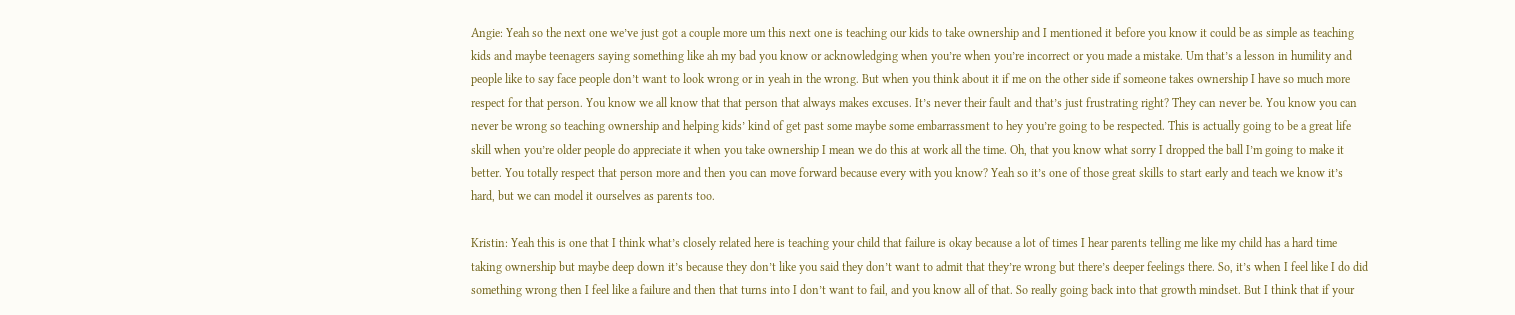Angie: Yeah so the next one we’ve just got a couple more um this next one is teaching our kids to take ownership and I mentioned it before you know it could be as simple as teaching kids and maybe teenagers saying something like ah my bad you know or acknowledging when you’re when you’re incorrect or you made a mistake. Um that’s a lesson in humility and people like to say face people don’t want to look wrong or in yeah in the wrong. But when you think about it if me on the other side if someone takes ownership I have so much more respect for that person. You know we all know that that person that always makes excuses. It’s never their fault and that’s just frustrating right? They can never be. You know you can never be wrong so teaching ownership and helping kids’ kind of get past some maybe some embarrassment to hey you’re going to be respected. This is actually going to be a great life skill when you’re older people do appreciate it when you take ownership I mean we do this at work all the time. Oh, that you know what sorry I dropped the ball I’m going to make it better. You totally respect that person more and then you can move forward because every with you know? Yeah so it’s one of those great skills to start early and teach we know it’s hard, but we can model it ourselves as parents too.

Kristin: Yeah this is one that I think what’s closely related here is teaching your child that failure is okay because a lot of times I hear parents telling me like my child has a hard time taking ownership but maybe deep down it’s because they don’t like you said they don’t want to admit that they’re wrong but there’s deeper feelings there. So, it’s when I feel like I do did something wrong then I feel like a failure and then that turns into I don’t want to fail, and you know all of that. So really going back into that growth mindset. But I think that if your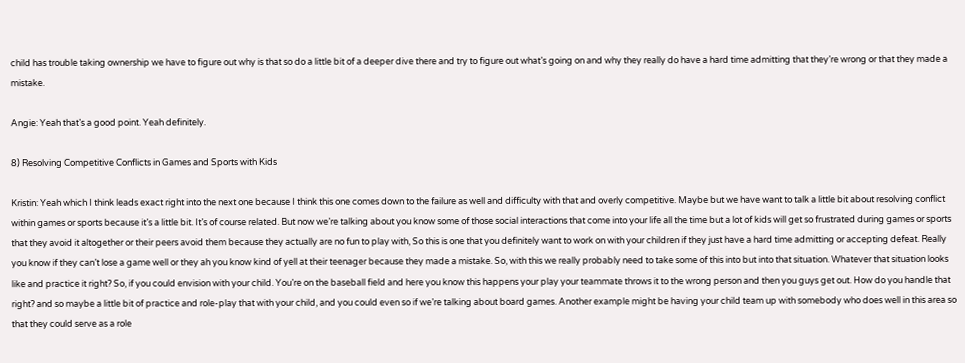child has trouble taking ownership we have to figure out why is that so do a little bit of a deeper dive there and try to figure out what’s going on and why they really do have a hard time admitting that they’re wrong or that they made a mistake.

Angie: Yeah that’s a good point. Yeah definitely.

8) Resolving Competitive Conflicts in Games and Sports with Kids

Kristin: Yeah which I think leads exact right into the next one because I think this one comes down to the failure as well and difficulty with that and overly competitive. Maybe but we have want to talk a little bit about resolving conflict within games or sports because it’s a little bit. It’s of course related. But now we’re talking about you know some of those social interactions that come into your life all the time but a lot of kids will get so frustrated during games or sports that they avoid it altogether or their peers avoid them because they actually are no fun to play with, So this is one that you definitely want to work on with your children if they just have a hard time admitting or accepting defeat. Really you know if they can’t lose a game well or they ah you know kind of yell at their teenager because they made a mistake. So, with this we really probably need to take some of this into but into that situation. Whatever that situation looks like and practice it right? So, if you could envision with your child. You’re on the baseball field and here you know this happens your play your teammate throws it to the wrong person and then you guys get out. How do you handle that right? and so maybe a little bit of practice and role-play that with your child, and you could even so if we’re talking about board games. Another example might be having your child team up with somebody who does well in this area so that they could serve as a role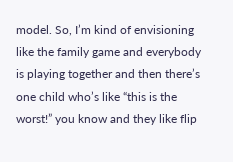model. So, I’m kind of envisioning like the family game and everybody is playing together and then there’s one child who’s like “this is the worst!” you know and they like flip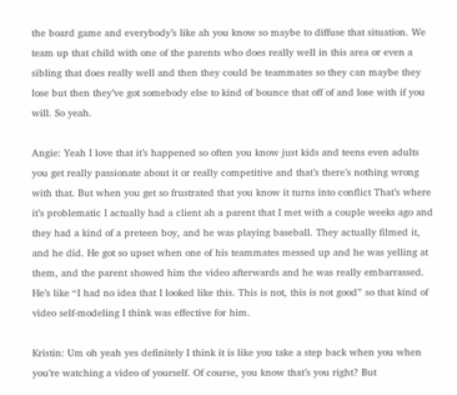the board game and everybody’s like ah you know so maybe to diffuse that situation. We team up that child with one of the parents who does really well in this area or even a sibling that does really well and then they could be teammates so they can maybe they lose but then they’ve got somebody else to kind of bounce that off of and lose with if you will. So yeah.

Angie: Yeah I love that it’s happened so often you know just kids and teens even adults you get really passionate about it or really competitive and that’s there’s nothing wrong with that. But when you get so frustrated that you know it turns into conflict That’s where it’s problematic I actually had a client ah a parent that I met with a couple weeks ago and they had a kind of a preteen boy, and he was playing baseball. They actually filmed it, and he did. He got so upset when one of his teammates messed up and he was yelling at them, and the parent showed him the video afterwards and he was really embarrassed. He’s like “I had no idea that I looked like this. This is not, this is not good” so that kind of video self-modeling I think was effective for him.

Kristin: Um oh yeah yes definitely I think it is like you take a step back when you when you’re watching a video of yourself. Of course, you know that’s you right? But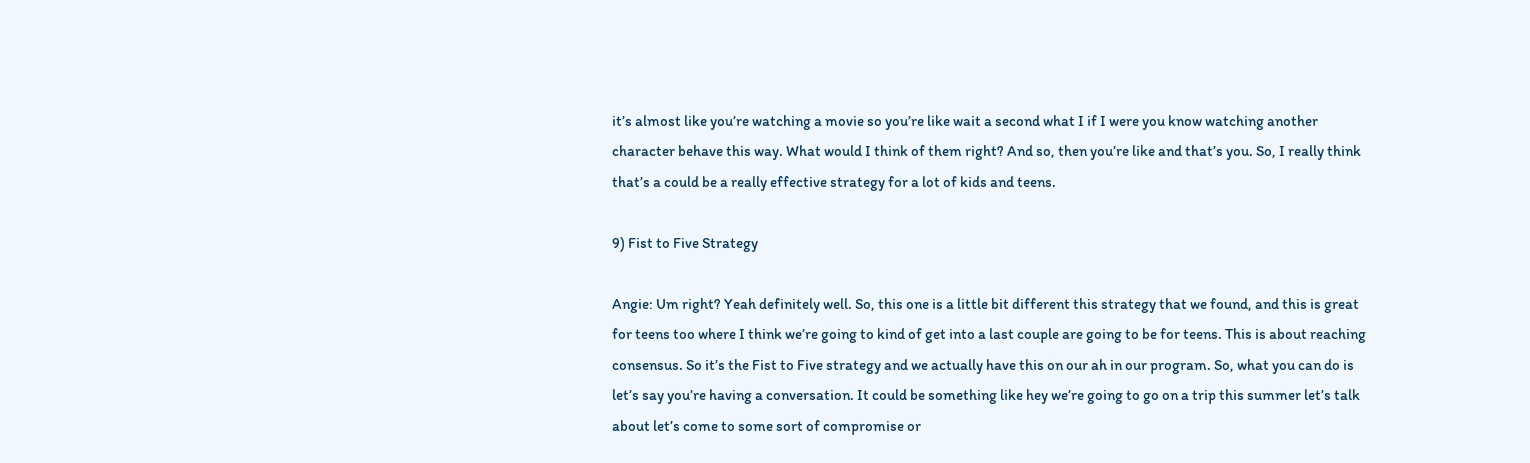it’s almost like you’re watching a movie so you’re like wait a second what I if I were you know watching another character behave this way. What would I think of them right? And so, then you’re like and that’s you. So, I really think that’s a could be a really effective strategy for a lot of kids and teens.

9) Fist to Five Strategy

Angie: Um right? Yeah definitely well. So, this one is a little bit different this strategy that we found, and this is great for teens too where I think we’re going to kind of get into a last couple are going to be for teens. This is about reaching consensus. So it’s the Fist to Five strategy and we actually have this on our ah in our program. So, what you can do is let’s say you’re having a conversation. It could be something like hey we’re going to go on a trip this summer let’s talk about let’s come to some sort of compromise or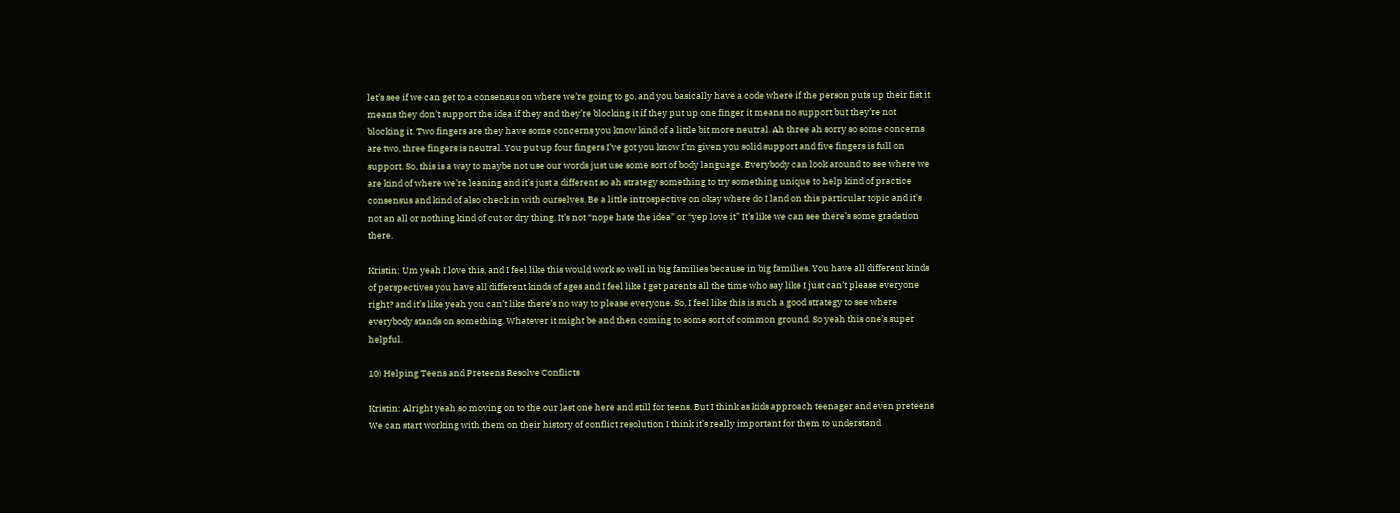let’s see if we can get to a consensus on where we’re going to go, and you basically have a code where if the person puts up their fist it means they don’t support the idea if they and they’re blocking it if they put up one finger it means no support but they’re not blocking it. Two fingers are they have some concerns you know kind of a little bit more neutral. Ah three ah sorry so some concerns are two, three fingers is neutral. You put up four fingers I’ve got you know I’m given you solid support and five fingers is full on support. So, this is a way to maybe not use our words just use some sort of body language. Everybody can look around to see where we are kind of where we’re leaning and it’s just a different so ah strategy something to try something unique to help kind of practice consensus and kind of also check in with ourselves. Be a little introspective on okay where do I land on this particular topic and it’s not an all or nothing kind of cut or dry thing. It’s not “nope hate the idea” or “yep love it” It’s like we can see there’s some gradation there.

Kristin: Um yeah I love this, and I feel like this would work so well in big families because in big families. You have all different kinds of perspectives you have all different kinds of ages and I feel like I get parents all the time who say like I just can’t please everyone right? and it’s like yeah you can’t like there’s no way to please everyone. So, I feel like this is such a good strategy to see where everybody stands on something. Whatever it might be and then coming to some sort of common ground. So yeah this one’s super helpful.

10) Helping Teens and Preteens Resolve Conflicts

Kristin: Alright yeah so moving on to the our last one here and still for teens. But I think as kids approach teenager and even preteens We can start working with them on their history of conflict resolution I think it’s really important for them to understand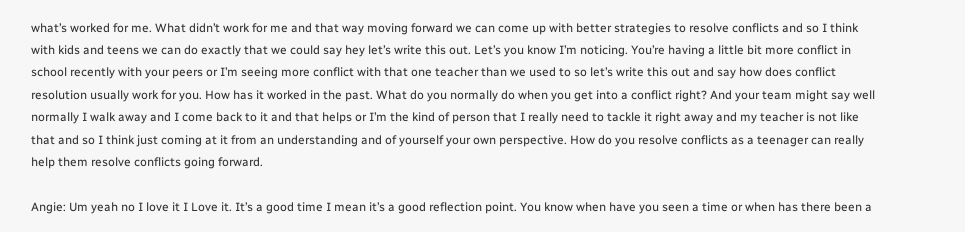what’s worked for me. What didn’t work for me and that way moving forward we can come up with better strategies to resolve conflicts and so I think with kids and teens we can do exactly that we could say hey let’s write this out. Let’s you know I’m noticing. You’re having a little bit more conflict in school recently with your peers or I’m seeing more conflict with that one teacher than we used to so let’s write this out and say how does conflict resolution usually work for you. How has it worked in the past. What do you normally do when you get into a conflict right? And your team might say well normally I walk away and I come back to it and that helps or I’m the kind of person that I really need to tackle it right away and my teacher is not like that and so I think just coming at it from an understanding and of yourself your own perspective. How do you resolve conflicts as a teenager can really help them resolve conflicts going forward.

Angie: Um yeah no I love it I Love it. It’s a good time I mean it’s a good reflection point. You know when have you seen a time or when has there been a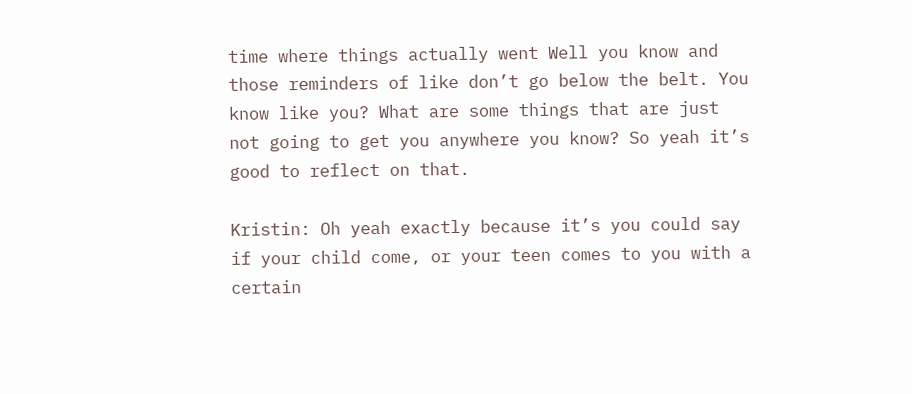time where things actually went Well you know and those reminders of like don’t go below the belt. You know like you? What are some things that are just not going to get you anywhere you know? So yeah it’s good to reflect on that.

Kristin: Oh yeah exactly because it’s you could say if your child come, or your teen comes to you with a certain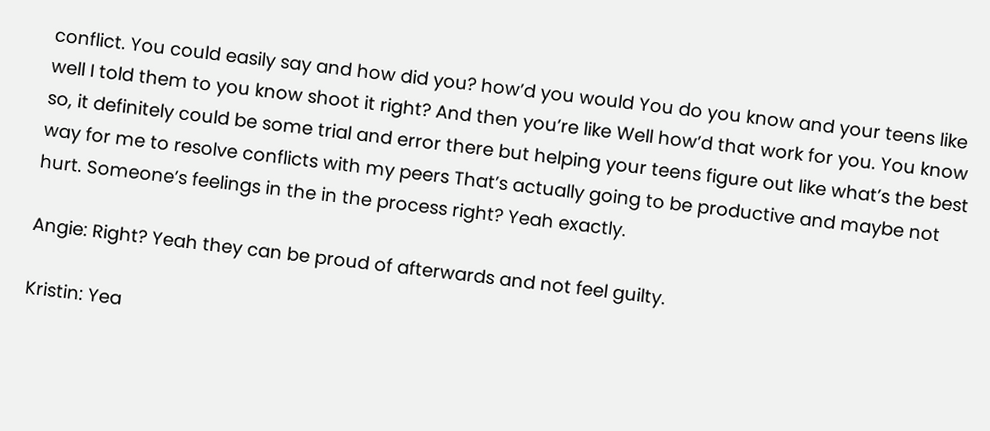conflict. You could easily say and how did you? how’d you would You do you know and your teens like well I told them to you know shoot it right? And then you’re like Well how’d that work for you. You know so, it definitely could be some trial and error there but helping your teens figure out like what’s the best way for me to resolve conflicts with my peers That’s actually going to be productive and maybe not hurt. Someone’s feelings in the in the process right? Yeah exactly.

Angie: Right? Yeah they can be proud of afterwards and not feel guilty.

Kristin: Yea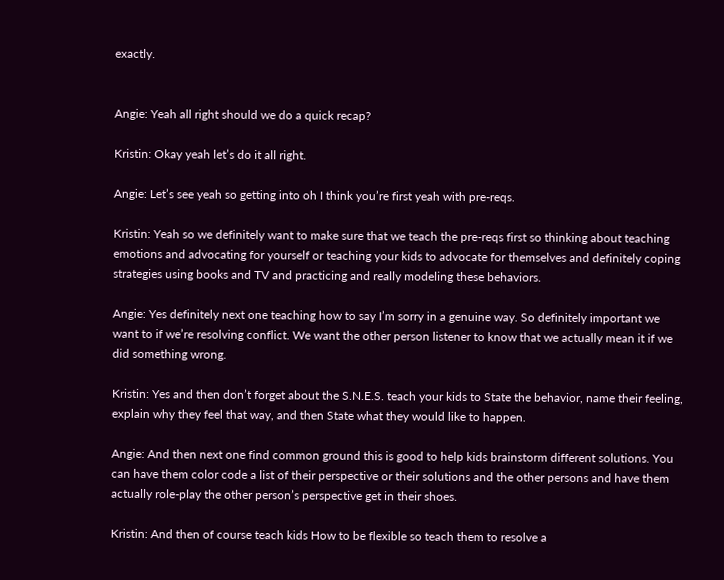exactly.


Angie: Yeah all right should we do a quick recap?

Kristin: Okay yeah let’s do it all right.

Angie: Let’s see yeah so getting into oh I think you’re first yeah with pre-reqs.

Kristin: Yeah so we definitely want to make sure that we teach the pre-reqs first so thinking about teaching emotions and advocating for yourself or teaching your kids to advocate for themselves and definitely coping strategies using books and TV and practicing and really modeling these behaviors.

Angie: Yes definitely next one teaching how to say I’m sorry in a genuine way. So definitely important we want to if we’re resolving conflict. We want the other person listener to know that we actually mean it if we did something wrong.

Kristin: Yes and then don’t forget about the S.N.E.S. teach your kids to State the behavior, name their feeling, explain why they feel that way, and then State what they would like to happen.

Angie: And then next one find common ground this is good to help kids brainstorm different solutions. You can have them color code a list of their perspective or their solutions and the other persons and have them actually role-play the other person’s perspective get in their shoes.

Kristin: And then of course teach kids How to be flexible so teach them to resolve a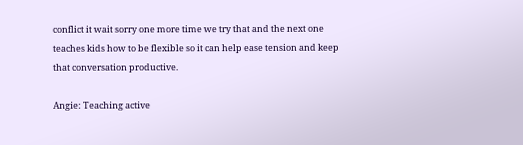conflict it wait sorry one more time we try that and the next one teaches kids how to be flexible so it can help ease tension and keep that conversation productive.

Angie: Teaching active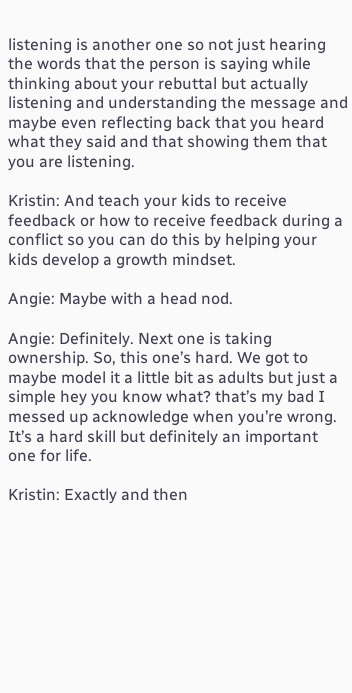listening is another one so not just hearing the words that the person is saying while thinking about your rebuttal but actually listening and understanding the message and maybe even reflecting back that you heard what they said and that showing them that you are listening.

Kristin: And teach your kids to receive feedback or how to receive feedback during a conflict so you can do this by helping your kids develop a growth mindset.

Angie: Maybe with a head nod.

Angie: Definitely. Next one is taking ownership. So, this one’s hard. We got to maybe model it a little bit as adults but just a simple hey you know what? that’s my bad I messed up acknowledge when you’re wrong. It’s a hard skill but definitely an important one for life.

Kristin: Exactly and then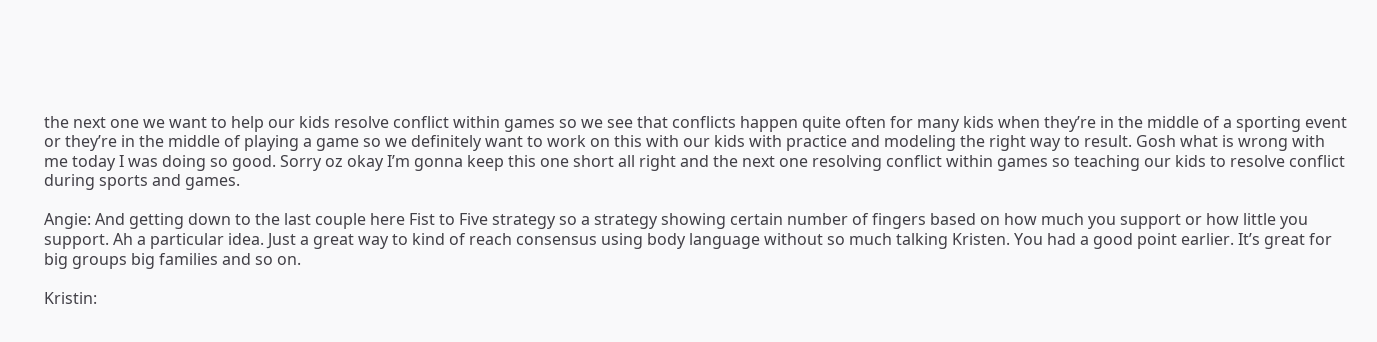the next one we want to help our kids resolve conflict within games so we see that conflicts happen quite often for many kids when they’re in the middle of a sporting event or they’re in the middle of playing a game so we definitely want to work on this with our kids with practice and modeling the right way to result. Gosh what is wrong with me today I was doing so good. Sorry oz okay I’m gonna keep this one short all right and the next one resolving conflict within games so teaching our kids to resolve conflict during sports and games.

Angie: And getting down to the last couple here Fist to Five strategy so a strategy showing certain number of fingers based on how much you support or how little you support. Ah a particular idea. Just a great way to kind of reach consensus using body language without so much talking Kristen. You had a good point earlier. It’s great for big groups big families and so on.

Kristin: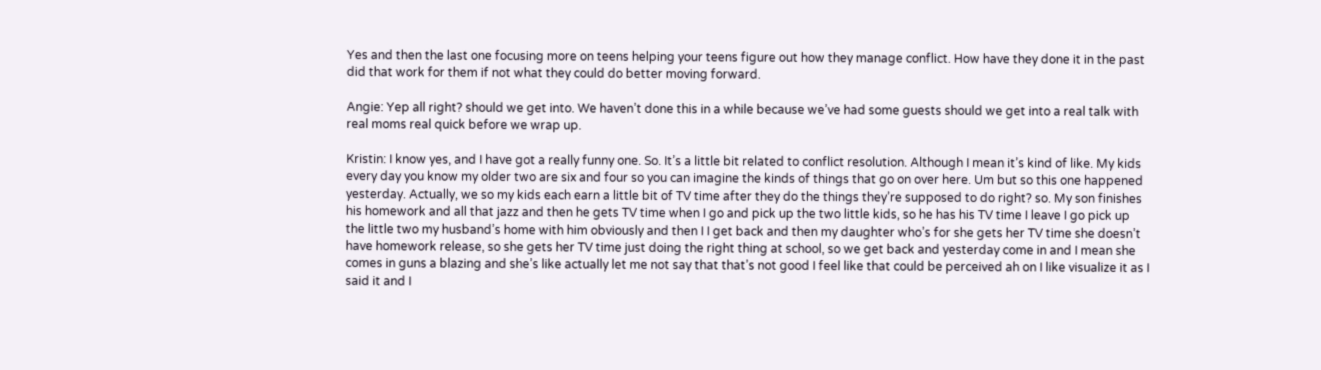Yes and then the last one focusing more on teens helping your teens figure out how they manage conflict. How have they done it in the past did that work for them if not what they could do better moving forward.

Angie: Yep all right? should we get into. We haven’t done this in a while because we’ve had some guests should we get into a real talk with real moms real quick before we wrap up.

Kristin: I know yes, and I have got a really funny one. So. It’s a little bit related to conflict resolution. Although I mean it’s kind of like. My kids every day you know my older two are six and four so you can imagine the kinds of things that go on over here. Um but so this one happened yesterday. Actually, we so my kids each earn a little bit of TV time after they do the things they’re supposed to do right? so. My son finishes his homework and all that jazz and then he gets TV time when I go and pick up the two little kids, so he has his TV time I leave I go pick up the little two my husband’s home with him obviously and then I I get back and then my daughter who’s for she gets her TV time she doesn’t have homework release, so she gets her TV time just doing the right thing at school, so we get back and yesterday come in and I mean she comes in guns a blazing and she’s like actually let me not say that that’s not good I feel like that could be perceived ah on I like visualize it as I said it and I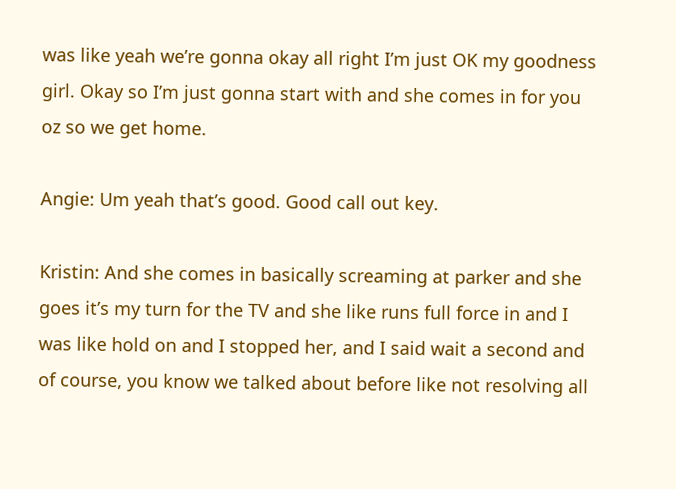was like yeah we’re gonna okay all right I’m just OK my goodness girl. Okay so I’m just gonna start with and she comes in for you oz so we get home.

Angie: Um yeah that’s good. Good call out key.

Kristin: And she comes in basically screaming at parker and she goes it’s my turn for the TV and she like runs full force in and I was like hold on and I stopped her, and I said wait a second and of course, you know we talked about before like not resolving all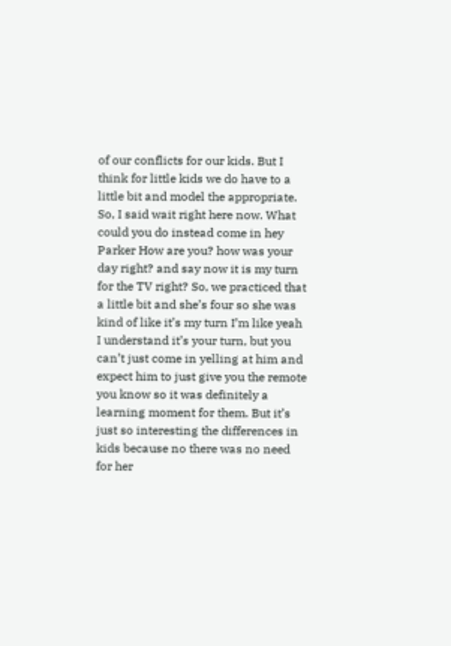of our conflicts for our kids. But I think for little kids we do have to a little bit and model the appropriate. So, I said wait right here now. What could you do instead come in hey Parker How are you? how was your day right? and say now it is my turn for the TV right? So, we practiced that a little bit and she’s four so she was kind of like it’s my turn I’m like yeah I understand it’s your turn, but you can’t just come in yelling at him and expect him to just give you the remote you know so it was definitely a learning moment for them. But it’s just so interesting the differences in kids because no there was no need for her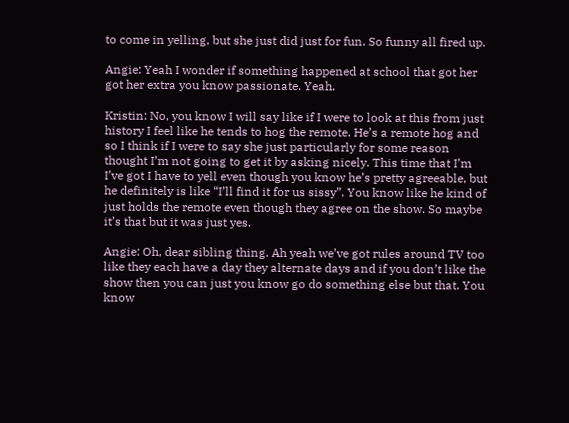to come in yelling, but she just did just for fun. So funny all fired up.

Angie: Yeah I wonder if something happened at school that got her got her extra you know passionate. Yeah.

Kristin: No, you know I will say like if I were to look at this from just history I feel like he tends to hog the remote. He’s a remote hog and so I think if I were to say she just particularly for some reason thought I’m not going to get it by asking nicely. This time that I’m I’ve got I have to yell even though you know he’s pretty agreeable, but he definitely is like “I’ll find it for us sissy”. You know like he kind of just holds the remote even though they agree on the show. So maybe it’s that but it was just yes.

Angie: Oh, dear sibling thing. Ah yeah we’ve got rules around TV too like they each have a day they alternate days and if you don’t like the show then you can just you know go do something else but that. You know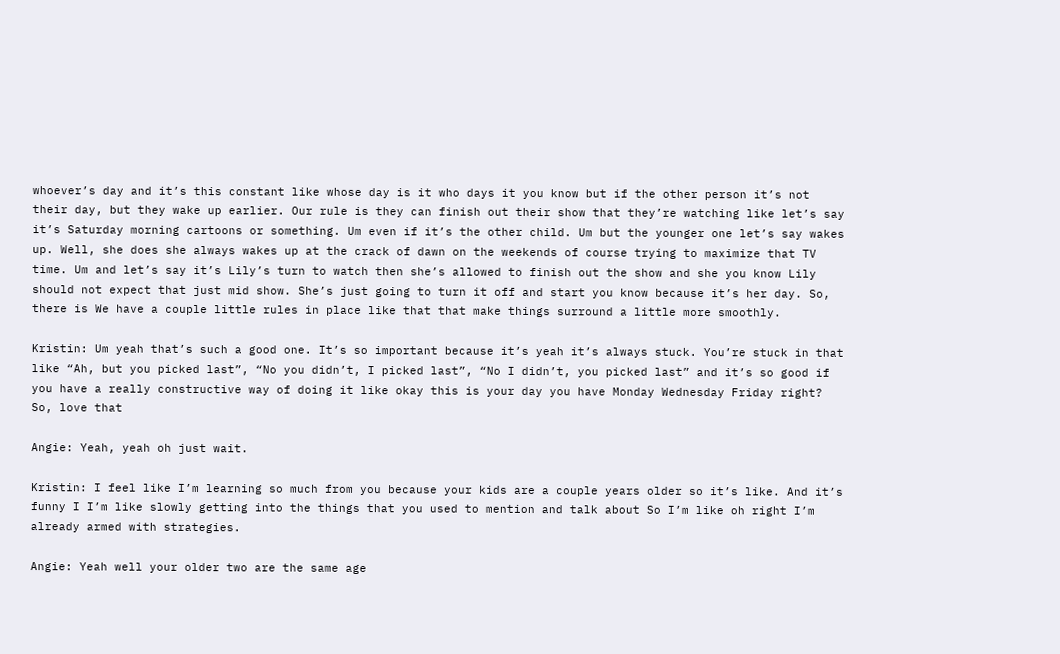whoever’s day and it’s this constant like whose day is it who days it you know but if the other person it’s not their day, but they wake up earlier. Our rule is they can finish out their show that they’re watching like let’s say it’s Saturday morning cartoons or something. Um even if it’s the other child. Um but the younger one let’s say wakes up. Well, she does she always wakes up at the crack of dawn on the weekends of course trying to maximize that TV time. Um and let’s say it’s Lily’s turn to watch then she’s allowed to finish out the show and she you know Lily should not expect that just mid show. She’s just going to turn it off and start you know because it’s her day. So, there is We have a couple little rules in place like that that make things surround a little more smoothly.

Kristin: Um yeah that’s such a good one. It’s so important because it’s yeah it’s always stuck. You’re stuck in that like “Ah, but you picked last”, “No you didn’t, I picked last”, “No I didn’t, you picked last” and it’s so good if you have a really constructive way of doing it like okay this is your day you have Monday Wednesday Friday right? So, love that

Angie: Yeah, yeah oh just wait.

Kristin: I feel like I’m learning so much from you because your kids are a couple years older so it’s like. And it’s funny I I’m like slowly getting into the things that you used to mention and talk about So I’m like oh right I’m already armed with strategies.

Angie: Yeah well your older two are the same age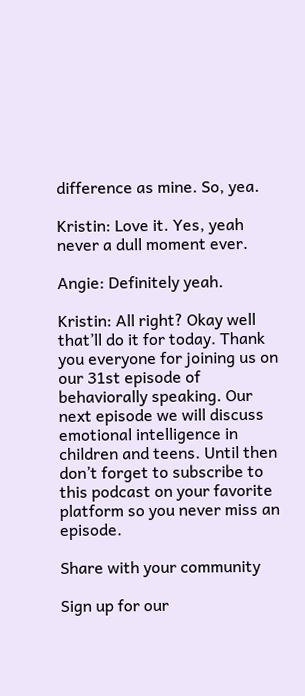difference as mine. So, yea.

Kristin: Love it. Yes, yeah never a dull moment ever.

Angie: Definitely yeah.

Kristin: All right? Okay well that’ll do it for today. Thank you everyone for joining us on our 31st episode of behaviorally speaking. Our next episode we will discuss emotional intelligence in children and teens. Until then don’t forget to subscribe to this podcast on your favorite platform so you never miss an episode.

Share with your community

Sign up for our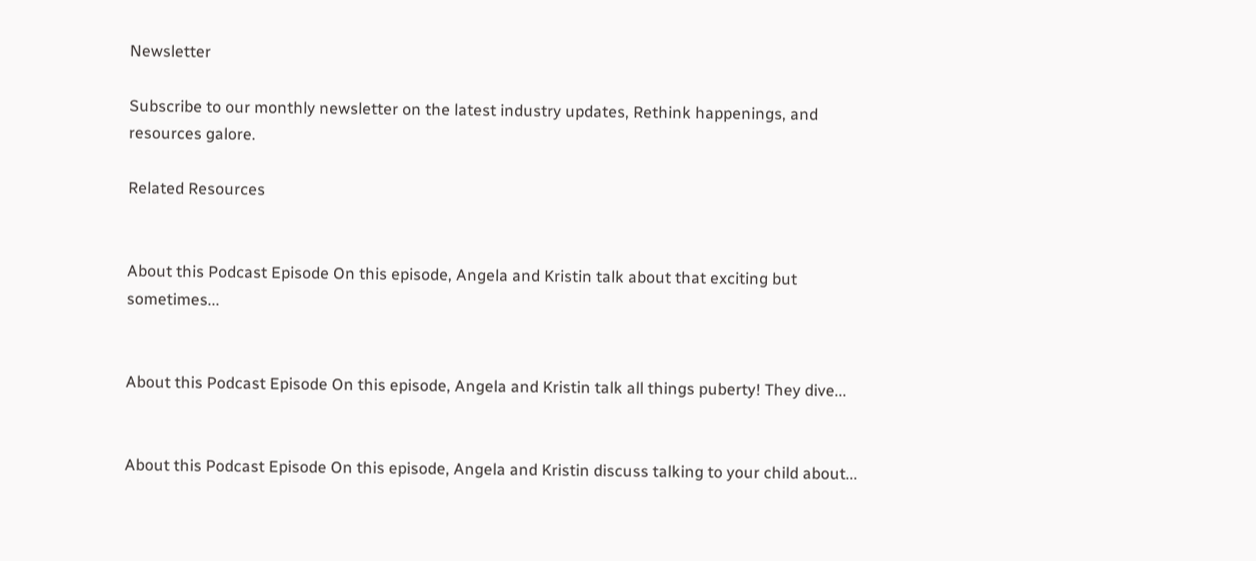Newsletter

Subscribe to our monthly newsletter on the latest industry updates, Rethink happenings, and resources galore.

Related Resources


About this Podcast Episode On this episode, Angela and Kristin talk about that exciting but sometimes...


About this Podcast Episode On this episode, Angela and Kristin talk all things puberty! They dive...


About this Podcast Episode On this episode, Angela and Kristin discuss talking to your child about...